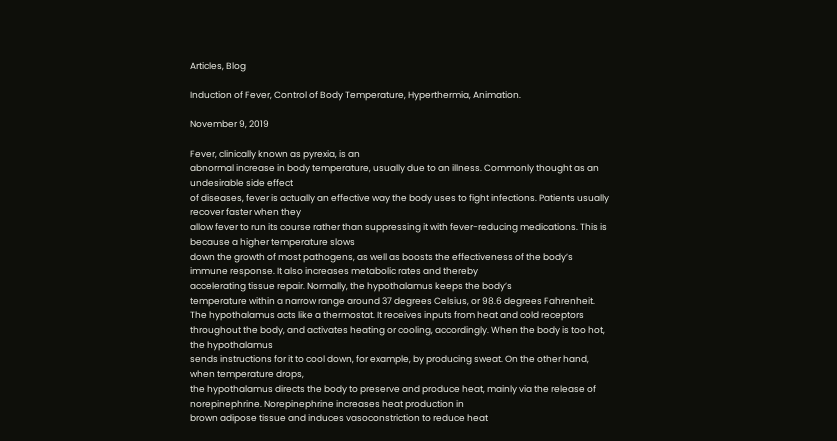Articles, Blog

Induction of Fever, Control of Body Temperature, Hyperthermia, Animation.

November 9, 2019

Fever, clinically known as pyrexia, is an
abnormal increase in body temperature, usually due to an illness. Commonly thought as an undesirable side effect
of diseases, fever is actually an effective way the body uses to fight infections. Patients usually recover faster when they
allow fever to run its course rather than suppressing it with fever-reducing medications. This is because a higher temperature slows
down the growth of most pathogens, as well as boosts the effectiveness of the body’s
immune response. It also increases metabolic rates and thereby
accelerating tissue repair. Normally, the hypothalamus keeps the body’s
temperature within a narrow range around 37 degrees Celsius, or 98.6 degrees Fahrenheit. The hypothalamus acts like a thermostat. It receives inputs from heat and cold receptors
throughout the body, and activates heating or cooling, accordingly. When the body is too hot, the hypothalamus
sends instructions for it to cool down, for example, by producing sweat. On the other hand, when temperature drops,
the hypothalamus directs the body to preserve and produce heat, mainly via the release of
norepinephrine. Norepinephrine increases heat production in
brown adipose tissue and induces vasoconstriction to reduce heat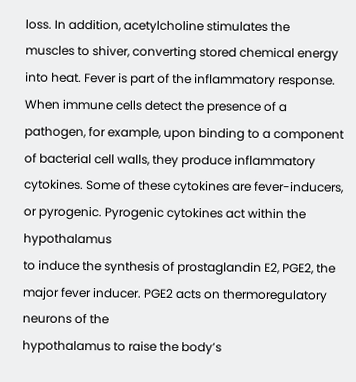loss. In addition, acetylcholine stimulates the
muscles to shiver, converting stored chemical energy into heat. Fever is part of the inflammatory response. When immune cells detect the presence of a
pathogen, for example, upon binding to a component of bacterial cell walls, they produce inflammatory
cytokines. Some of these cytokines are fever-inducers,
or pyrogenic. Pyrogenic cytokines act within the hypothalamus
to induce the synthesis of prostaglandin E2, PGE2, the major fever inducer. PGE2 acts on thermoregulatory neurons of the
hypothalamus to raise the body’s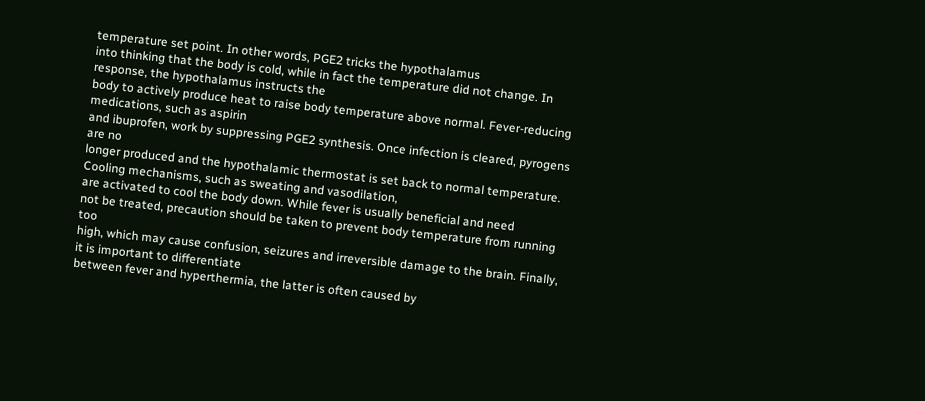temperature set point. In other words, PGE2 tricks the hypothalamus
into thinking that the body is cold, while in fact the temperature did not change. In response, the hypothalamus instructs the
body to actively produce heat to raise body temperature above normal. Fever-reducing medications, such as aspirin
and ibuprofen, work by suppressing PGE2 synthesis. Once infection is cleared, pyrogens are no
longer produced and the hypothalamic thermostat is set back to normal temperature. Cooling mechanisms, such as sweating and vasodilation,
are activated to cool the body down. While fever is usually beneficial and need
not be treated, precaution should be taken to prevent body temperature from running too
high, which may cause confusion, seizures and irreversible damage to the brain. Finally, it is important to differentiate
between fever and hyperthermia, the latter is often caused by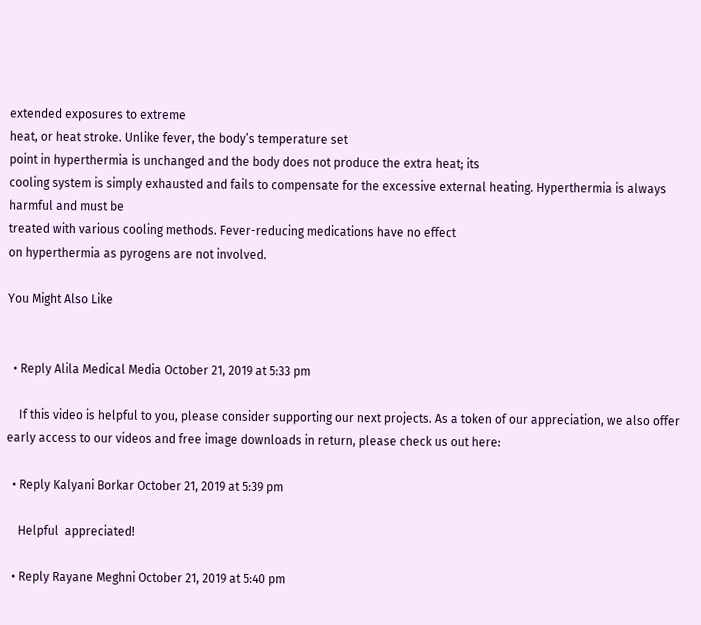extended exposures to extreme
heat, or heat stroke. Unlike fever, the body’s temperature set
point in hyperthermia is unchanged and the body does not produce the extra heat; its
cooling system is simply exhausted and fails to compensate for the excessive external heating. Hyperthermia is always harmful and must be
treated with various cooling methods. Fever-reducing medications have no effect
on hyperthermia as pyrogens are not involved.

You Might Also Like


  • Reply Alila Medical Media October 21, 2019 at 5:33 pm

    If this video is helpful to you, please consider supporting our next projects. As a token of our appreciation, we also offer early access to our videos and free image downloads in return, please check us out here:

  • Reply Kalyani Borkar October 21, 2019 at 5:39 pm

    Helpful  appreciated!

  • Reply Rayane Meghni October 21, 2019 at 5:40 pm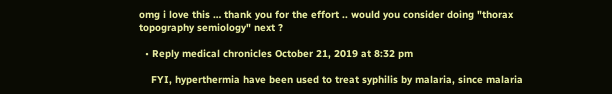omg i love this … thank you for the effort .. would you consider doing "thorax topography semiology" next ?

  • Reply medical chronicles October 21, 2019 at 8:32 pm

    FYI, hyperthermia have been used to treat syphilis by malaria, since malaria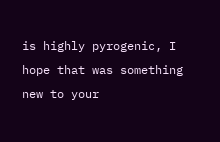is highly pyrogenic, I hope that was something new to your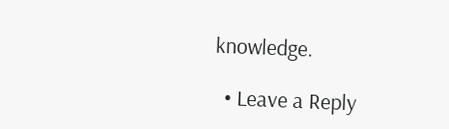knowledge.

  • Leave a Reply